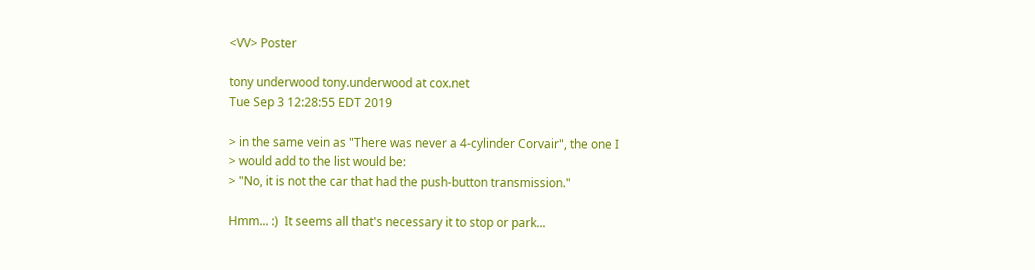<VV> Poster

tony underwood tony.underwood at cox.net
Tue Sep 3 12:28:55 EDT 2019

> in the same vein as "There was never a 4-cylinder Corvair", the one I
> would add to the list would be:
> "No, it is not the car that had the push-button transmission."

Hmm... :)  It seems all that's necessary it to stop or park...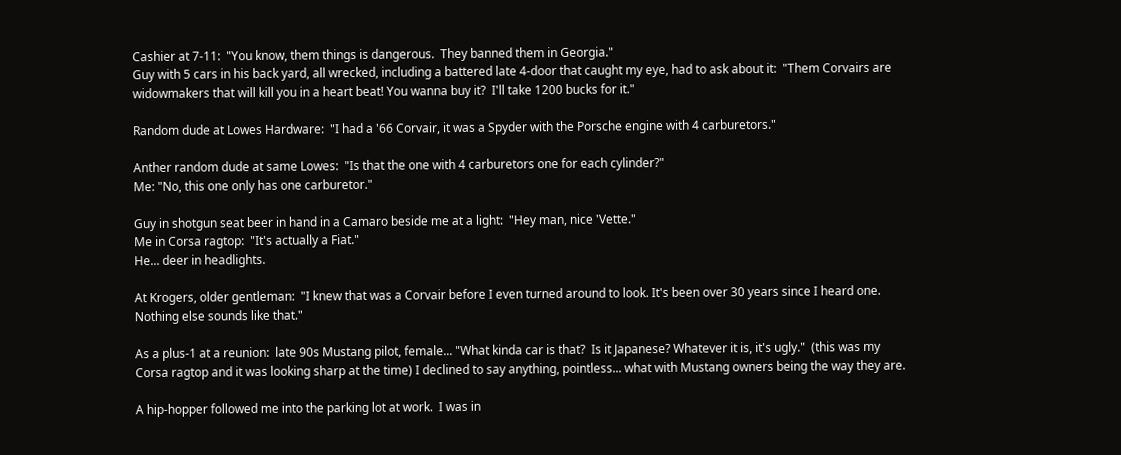Cashier at 7-11:  "You know, them things is dangerous.  They banned them in Georgia."
Guy with 5 cars in his back yard, all wrecked, including a battered late 4-door that caught my eye, had to ask about it:  "Them Corvairs are widowmakers that will kill you in a heart beat! You wanna buy it?  I'll take 1200 bucks for it."

Random dude at Lowes Hardware:  "I had a '66 Corvair, it was a Spyder with the Porsche engine with 4 carburetors."

Anther random dude at same Lowes:  "Is that the one with 4 carburetors one for each cylinder?"
Me: "No, this one only has one carburetor."

Guy in shotgun seat beer in hand in a Camaro beside me at a light:  "Hey man, nice 'Vette."
Me in Corsa ragtop:  "It's actually a Fiat."
He... deer in headlights.

At Krogers, older gentleman:  "I knew that was a Corvair before I even turned around to look. It's been over 30 years since I heard one.  Nothing else sounds like that."

As a plus-1 at a reunion:  late 90s Mustang pilot, female... "What kinda car is that?  Is it Japanese? Whatever it is, it's ugly."  (this was my Corsa ragtop and it was looking sharp at the time) I declined to say anything, pointless... what with Mustang owners being the way they are.

A hip-hopper followed me into the parking lot at work.  I was in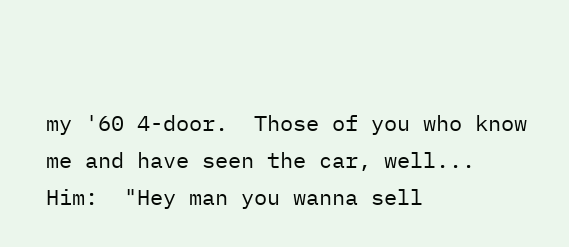my '60 4-door.  Those of you who know me and have seen the car, well...
Him:  "Hey man you wanna sell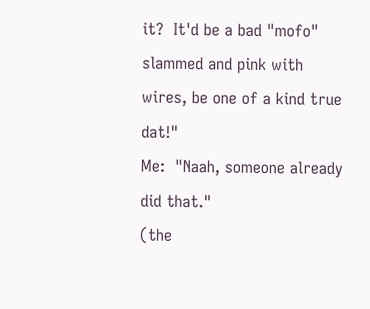it?  It'd be a bad "mofo" slammed and pink with wires, be one of a kind true dat!"
Me:  "Naah, someone already did that."
(the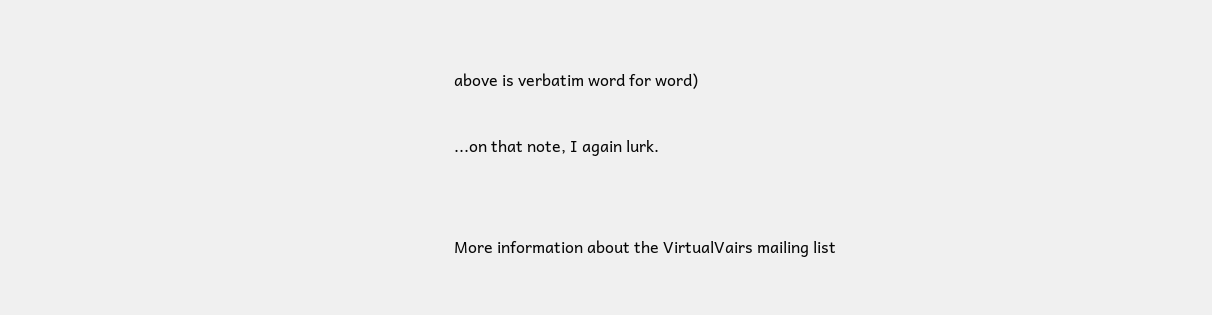above is verbatim word for word)

...on that note, I again lurk.


More information about the VirtualVairs mailing list